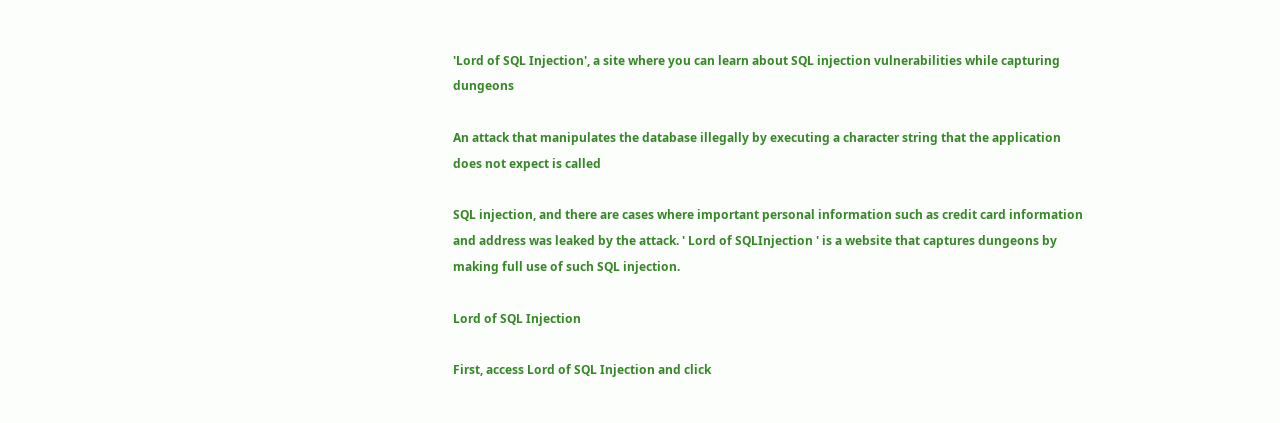'Lord of SQL Injection', a site where you can learn about SQL injection vulnerabilities while capturing dungeons

An attack that manipulates the database illegally by executing a character string that the application does not expect is called

SQL injection, and there are cases where important personal information such as credit card information and address was leaked by the attack. ' Lord of SQLInjection ' is a website that captures dungeons by making full use of such SQL injection.

Lord of SQL Injection

First, access Lord of SQL Injection and click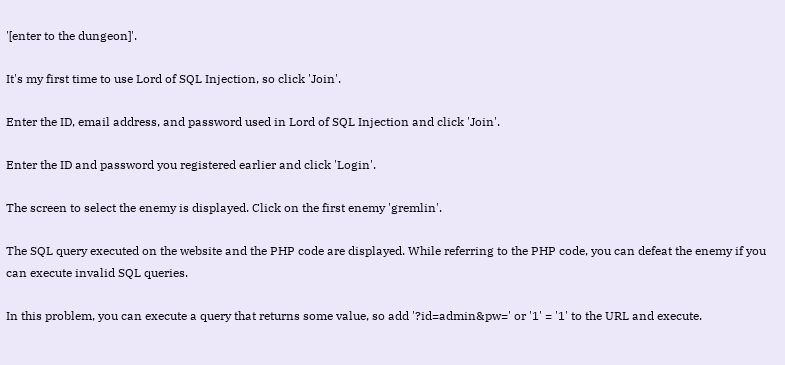'[enter to the dungeon]'.

It's my first time to use Lord of SQL Injection, so click 'Join'.

Enter the ID, email address, and password used in Lord of SQL Injection and click 'Join'.

Enter the ID and password you registered earlier and click 'Login'.

The screen to select the enemy is displayed. Click on the first enemy 'gremlin'.

The SQL query executed on the website and the PHP code are displayed. While referring to the PHP code, you can defeat the enemy if you can execute invalid SQL queries.

In this problem, you can execute a query that returns some value, so add '?id=admin&pw=' or '1' = '1' to the URL and execute.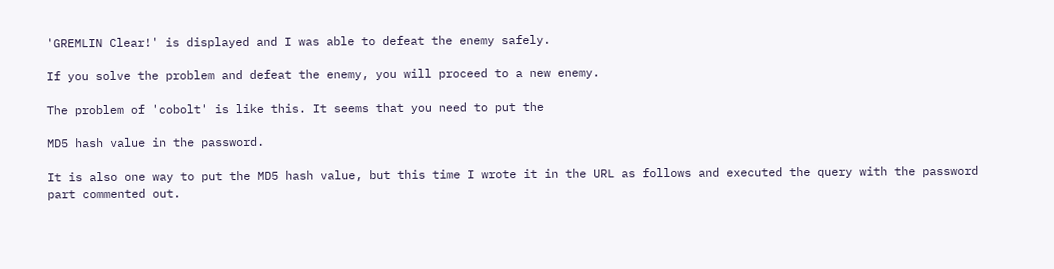'GREMLIN Clear!' is displayed and I was able to defeat the enemy safely.

If you solve the problem and defeat the enemy, you will proceed to a new enemy.

The problem of 'cobolt' is like this. It seems that you need to put the

MD5 hash value in the password.

It is also one way to put the MD5 hash value, but this time I wrote it in the URL as follows and executed the query with the password part commented out.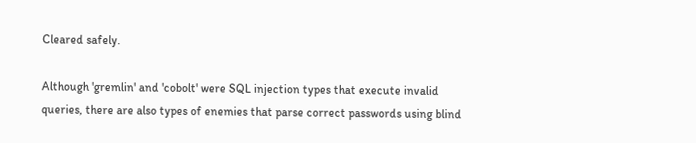Cleared safely.

Although 'gremlin' and 'cobolt' were SQL injection types that execute invalid queries, there are also types of enemies that parse correct passwords using blind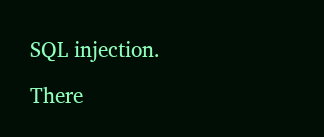SQL injection.

There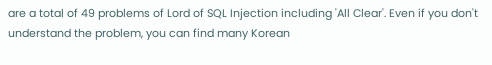are a total of 49 problems of Lord of SQL Injection including 'All Clear'. Even if you don't understand the problem, you can find many Korean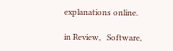explanations online.

in Review,   Software,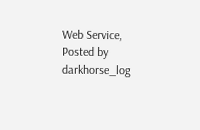Web Service, Posted by darkhorse_log